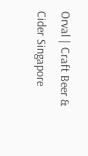Orval | Craft Beer & Cider Singapore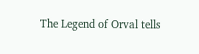The Legend of Orval tells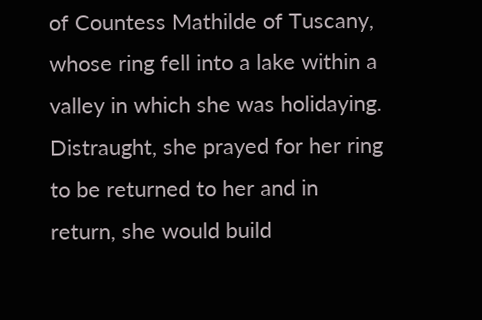of Countess Mathilde of Tuscany, whose ring fell into a lake within a valley in which she was holidaying. Distraught, she prayed for her ring to be returned to her and in return, she would build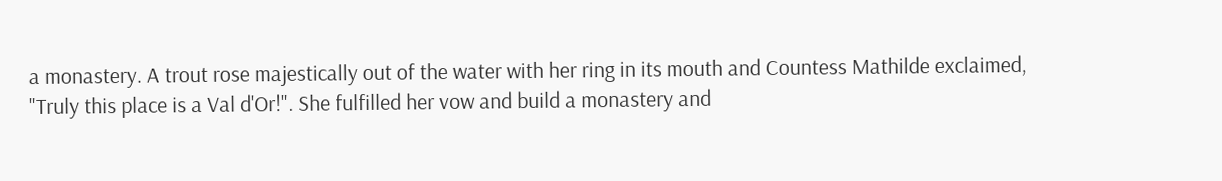a monastery. A trout rose majestically out of the water with her ring in its mouth and Countess Mathilde exclaimed, "Truly this place is a Val d'Or!". She fulfilled her vow and build a monastery and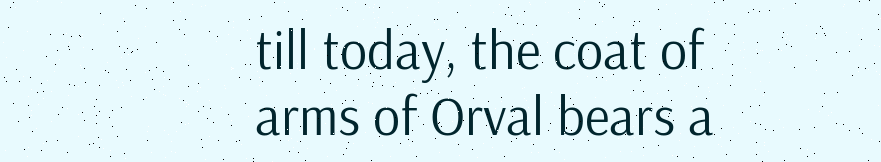till today, the coat of arms of Orval bears a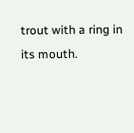trout with a ring in its mouth.